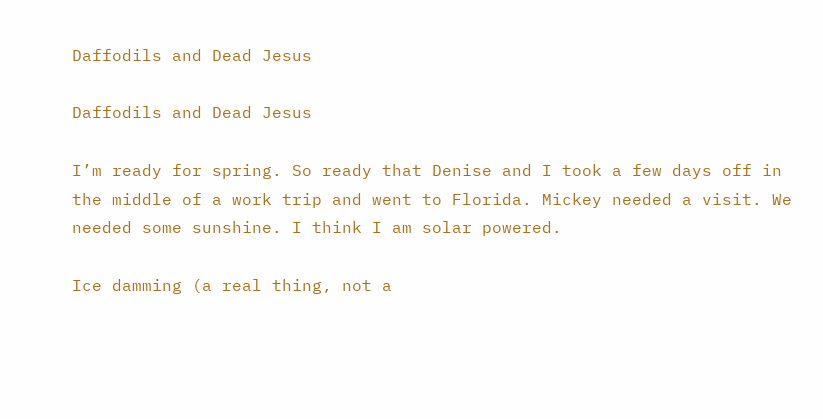Daffodils and Dead Jesus

Daffodils and Dead Jesus

I’m ready for spring. So ready that Denise and I took a few days off in the middle of a work trip and went to Florida. Mickey needed a visit. We needed some sunshine. I think I am solar powered.

Ice damming (a real thing, not a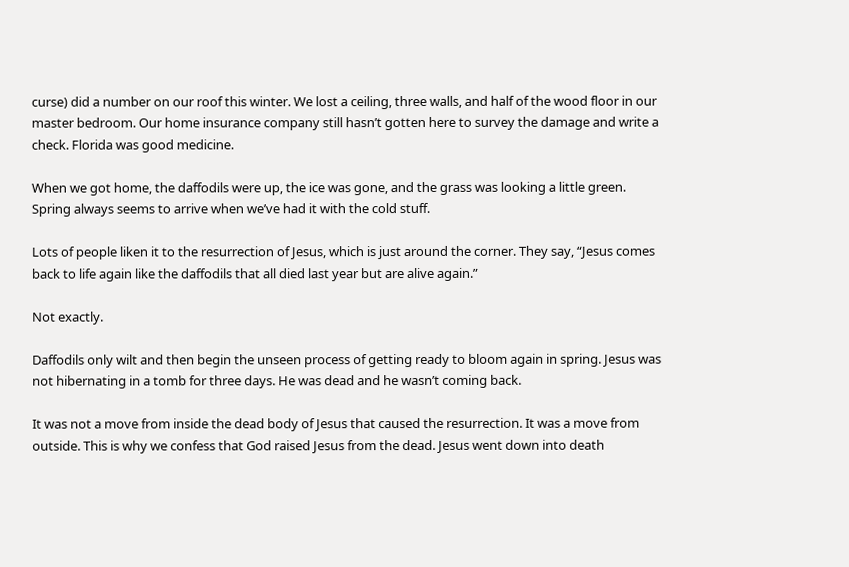curse) did a number on our roof this winter. We lost a ceiling, three walls, and half of the wood floor in our master bedroom. Our home insurance company still hasn’t gotten here to survey the damage and write a check. Florida was good medicine.

When we got home, the daffodils were up, the ice was gone, and the grass was looking a little green. Spring always seems to arrive when we’ve had it with the cold stuff.

Lots of people liken it to the resurrection of Jesus, which is just around the corner. They say, “Jesus comes back to life again like the daffodils that all died last year but are alive again.”

Not exactly.

Daffodils only wilt and then begin the unseen process of getting ready to bloom again in spring. Jesus was not hibernating in a tomb for three days. He was dead and he wasn’t coming back.

It was not a move from inside the dead body of Jesus that caused the resurrection. It was a move from outside. This is why we confess that God raised Jesus from the dead. Jesus went down into death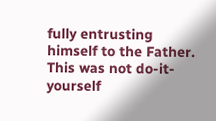fully entrusting himself to the Father. This was not do-it-yourself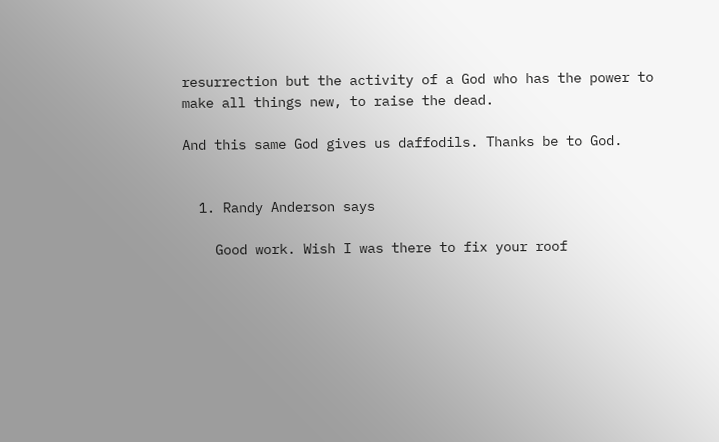resurrection but the activity of a God who has the power to make all things new, to raise the dead.

And this same God gives us daffodils. Thanks be to God.


  1. Randy Anderson says

    Good work. Wish I was there to fix your roof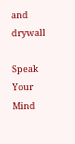and drywall

Speak Your Mind